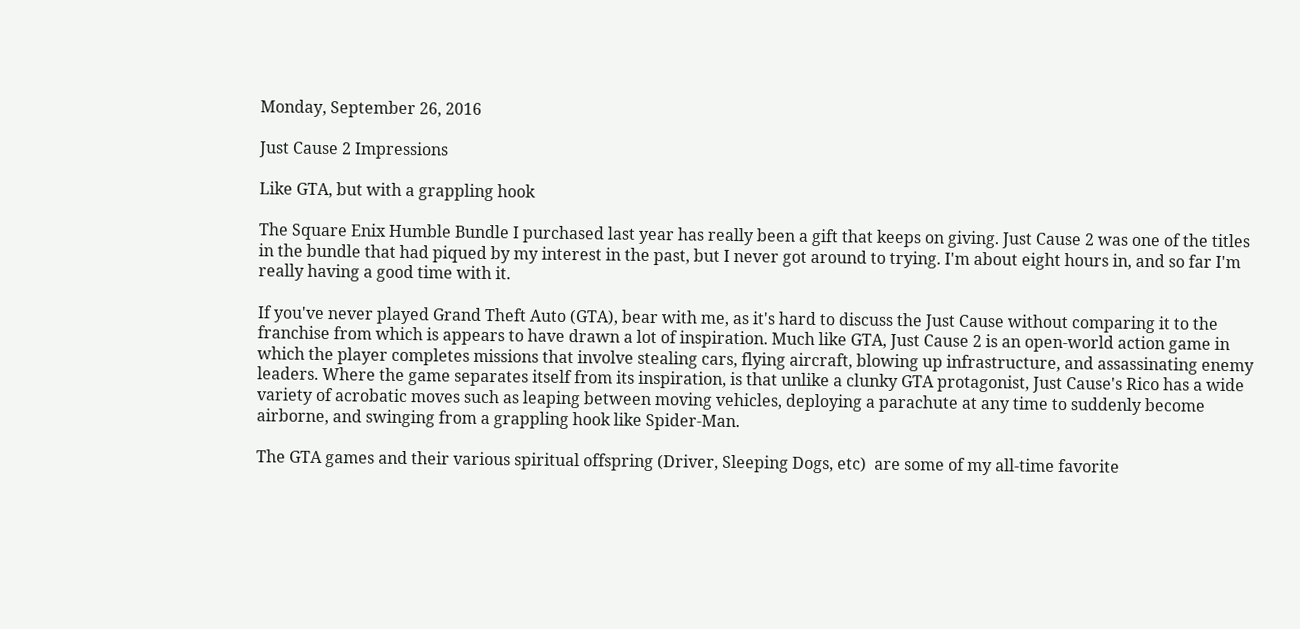Monday, September 26, 2016

Just Cause 2 Impressions

Like GTA, but with a grappling hook

The Square Enix Humble Bundle I purchased last year has really been a gift that keeps on giving. Just Cause 2 was one of the titles in the bundle that had piqued by my interest in the past, but I never got around to trying. I'm about eight hours in, and so far I'm really having a good time with it.

If you've never played Grand Theft Auto (GTA), bear with me, as it's hard to discuss the Just Cause without comparing it to the franchise from which is appears to have drawn a lot of inspiration. Much like GTA, Just Cause 2 is an open-world action game in which the player completes missions that involve stealing cars, flying aircraft, blowing up infrastructure, and assassinating enemy leaders. Where the game separates itself from its inspiration, is that unlike a clunky GTA protagonist, Just Cause's Rico has a wide variety of acrobatic moves such as leaping between moving vehicles, deploying a parachute at any time to suddenly become airborne, and swinging from a grappling hook like Spider-Man.

The GTA games and their various spiritual offspring (Driver, Sleeping Dogs, etc)  are some of my all-time favorite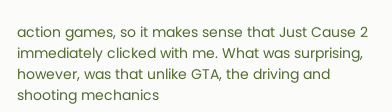action games, so it makes sense that Just Cause 2 immediately clicked with me. What was surprising, however, was that unlike GTA, the driving and shooting mechanics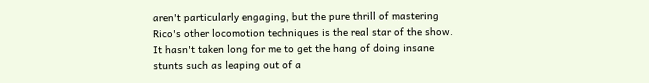aren't particularly engaging, but the pure thrill of mastering Rico's other locomotion techniques is the real star of the show. It hasn't taken long for me to get the hang of doing insane stunts such as leaping out of a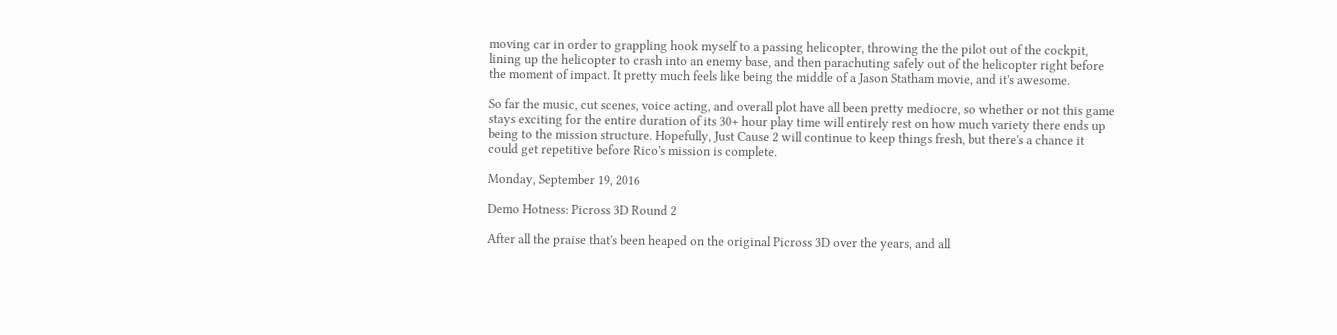moving car in order to grappling hook myself to a passing helicopter, throwing the the pilot out of the cockpit, lining up the helicopter to crash into an enemy base, and then parachuting safely out of the helicopter right before the moment of impact. It pretty much feels like being the middle of a Jason Statham movie, and it's awesome.

So far the music, cut scenes, voice acting, and overall plot have all been pretty mediocre, so whether or not this game stays exciting for the entire duration of its 30+ hour play time will entirely rest on how much variety there ends up being to the mission structure. Hopefully, Just Cause 2 will continue to keep things fresh, but there's a chance it could get repetitive before Rico's mission is complete.

Monday, September 19, 2016

Demo Hotness: Picross 3D Round 2

After all the praise that's been heaped on the original Picross 3D over the years, and all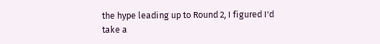the hype leading up to Round 2, I figured I'd take a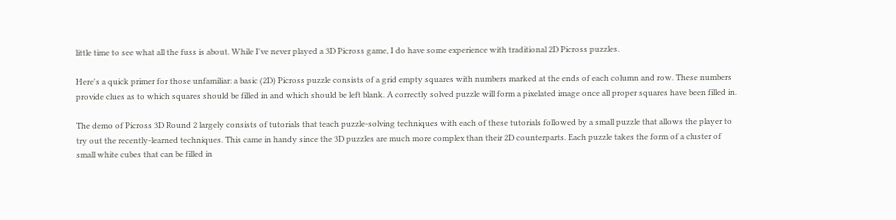little time to see what all the fuss is about. While I've never played a 3D Picross game, I do have some experience with traditional 2D Picross puzzles.

Here's a quick primer for those unfamiliar: a basic (2D) Picross puzzle consists of a grid empty squares with numbers marked at the ends of each column and row. These numbers provide clues as to which squares should be filled in and which should be left blank. A correctly solved puzzle will form a pixelated image once all proper squares have been filled in.

The demo of Picross 3D Round 2 largely consists of tutorials that teach puzzle-solving techniques with each of these tutorials followed by a small puzzle that allows the player to try out the recently-learned techniques. This came in handy since the 3D puzzles are much more complex than their 2D counterparts. Each puzzle takes the form of a cluster of small white cubes that can be filled in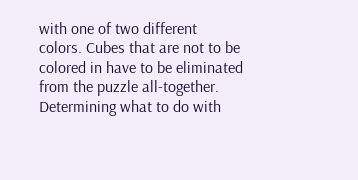with one of two different colors. Cubes that are not to be colored in have to be eliminated from the puzzle all-together. Determining what to do with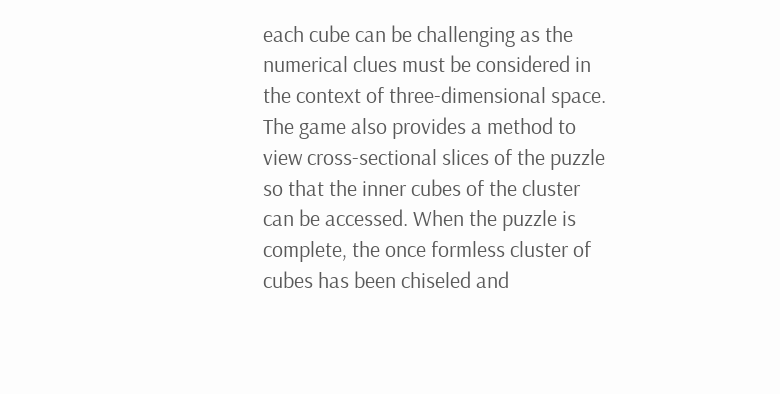each cube can be challenging as the numerical clues must be considered in the context of three-dimensional space. The game also provides a method to view cross-sectional slices of the puzzle so that the inner cubes of the cluster can be accessed. When the puzzle is complete, the once formless cluster of cubes has been chiseled and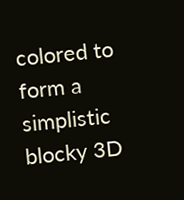colored to form a simplistic blocky 3D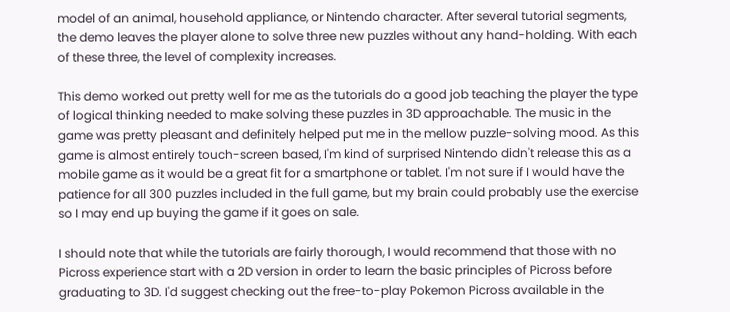model of an animal, household appliance, or Nintendo character. After several tutorial segments, the demo leaves the player alone to solve three new puzzles without any hand-holding. With each of these three, the level of complexity increases.

This demo worked out pretty well for me as the tutorials do a good job teaching the player the type of logical thinking needed to make solving these puzzles in 3D approachable. The music in the game was pretty pleasant and definitely helped put me in the mellow puzzle-solving mood. As this game is almost entirely touch-screen based, I'm kind of surprised Nintendo didn't release this as a mobile game as it would be a great fit for a smartphone or tablet. I'm not sure if I would have the patience for all 300 puzzles included in the full game, but my brain could probably use the exercise so I may end up buying the game if it goes on sale.

I should note that while the tutorials are fairly thorough, I would recommend that those with no Picross experience start with a 2D version in order to learn the basic principles of Picross before graduating to 3D. I'd suggest checking out the free-to-play Pokemon Picross available in the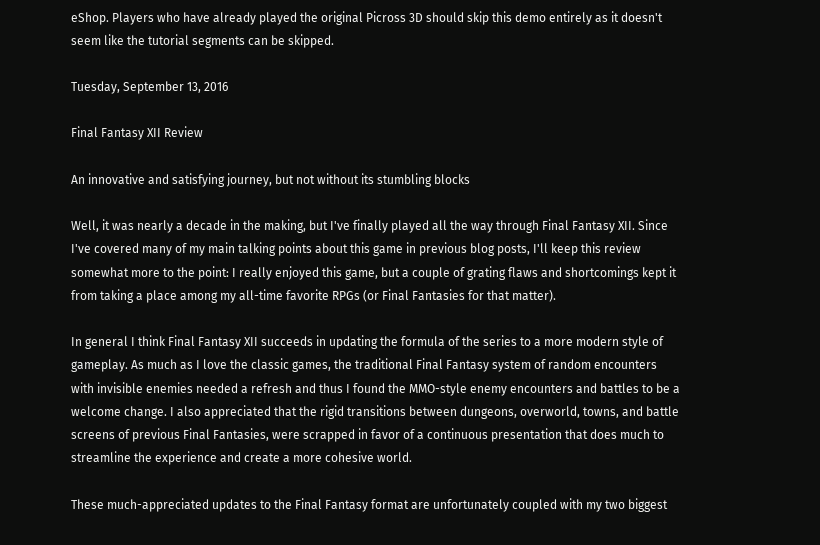eShop. Players who have already played the original Picross 3D should skip this demo entirely as it doesn't seem like the tutorial segments can be skipped.

Tuesday, September 13, 2016

Final Fantasy XII Review

An innovative and satisfying journey, but not without its stumbling blocks

Well, it was nearly a decade in the making, but I've finally played all the way through Final Fantasy XII. Since I've covered many of my main talking points about this game in previous blog posts, I'll keep this review somewhat more to the point: I really enjoyed this game, but a couple of grating flaws and shortcomings kept it from taking a place among my all-time favorite RPGs (or Final Fantasies for that matter).

In general I think Final Fantasy XII succeeds in updating the formula of the series to a more modern style of gameplay. As much as I love the classic games, the traditional Final Fantasy system of random encounters with invisible enemies needed a refresh and thus I found the MMO-style enemy encounters and battles to be a welcome change. I also appreciated that the rigid transitions between dungeons, overworld, towns, and battle screens of previous Final Fantasies, were scrapped in favor of a continuous presentation that does much to streamline the experience and create a more cohesive world.

These much-appreciated updates to the Final Fantasy format are unfortunately coupled with my two biggest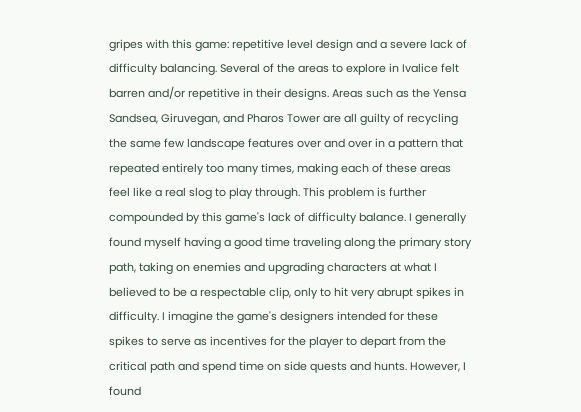gripes with this game: repetitive level design and a severe lack of difficulty balancing. Several of the areas to explore in Ivalice felt barren and/or repetitive in their designs. Areas such as the Yensa Sandsea, Giruvegan, and Pharos Tower are all guilty of recycling the same few landscape features over and over in a pattern that repeated entirely too many times, making each of these areas feel like a real slog to play through. This problem is further compounded by this game's lack of difficulty balance. I generally found myself having a good time traveling along the primary story path, taking on enemies and upgrading characters at what I believed to be a respectable clip, only to hit very abrupt spikes in difficulty. I imagine the game's designers intended for these spikes to serve as incentives for the player to depart from the critical path and spend time on side quests and hunts. However, I found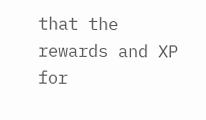that the rewards and XP for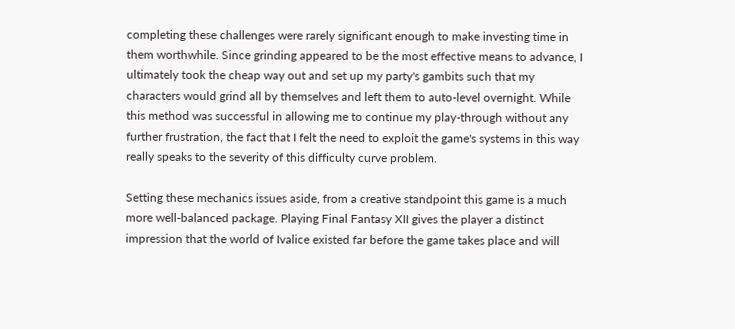completing these challenges were rarely significant enough to make investing time in them worthwhile. Since grinding appeared to be the most effective means to advance, I ultimately took the cheap way out and set up my party's gambits such that my characters would grind all by themselves and left them to auto-level overnight. While this method was successful in allowing me to continue my play-through without any further frustration, the fact that I felt the need to exploit the game's systems in this way really speaks to the severity of this difficulty curve problem.

Setting these mechanics issues aside, from a creative standpoint this game is a much more well-balanced package. Playing Final Fantasy XII gives the player a distinct impression that the world of Ivalice existed far before the game takes place and will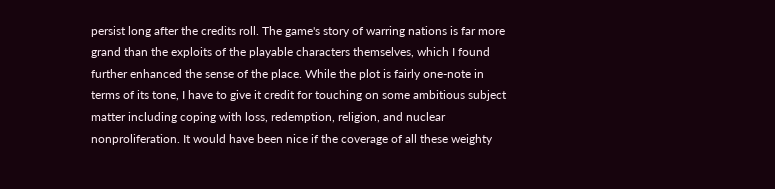persist long after the credits roll. The game's story of warring nations is far more grand than the exploits of the playable characters themselves, which I found further enhanced the sense of the place. While the plot is fairly one-note in terms of its tone, I have to give it credit for touching on some ambitious subject matter including coping with loss, redemption, religion, and nuclear nonproliferation. It would have been nice if the coverage of all these weighty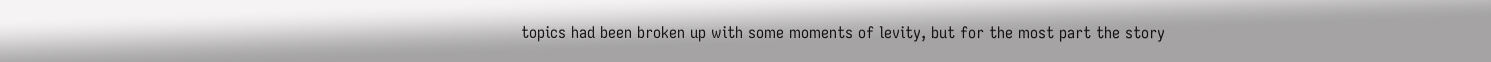topics had been broken up with some moments of levity, but for the most part the story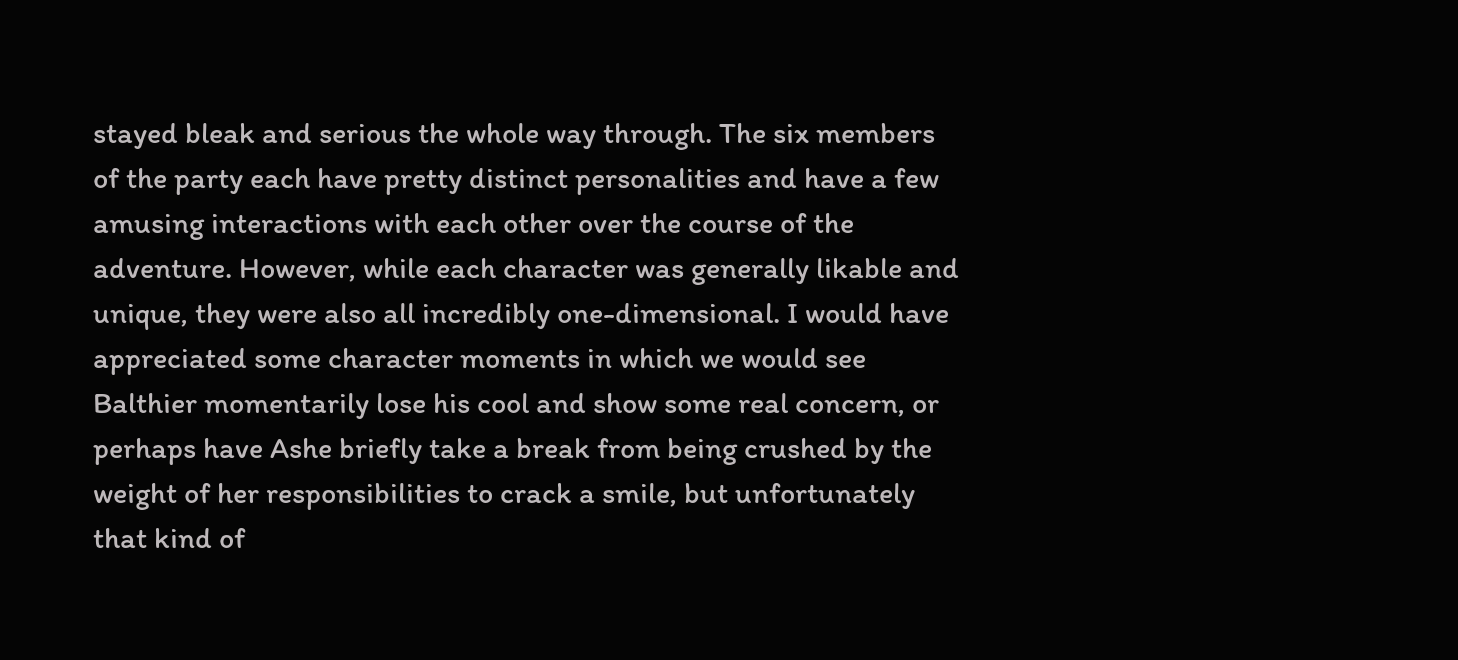stayed bleak and serious the whole way through. The six members of the party each have pretty distinct personalities and have a few amusing interactions with each other over the course of the adventure. However, while each character was generally likable and unique, they were also all incredibly one-dimensional. I would have appreciated some character moments in which we would see Balthier momentarily lose his cool and show some real concern, or perhaps have Ashe briefly take a break from being crushed by the weight of her responsibilities to crack a smile, but unfortunately that kind of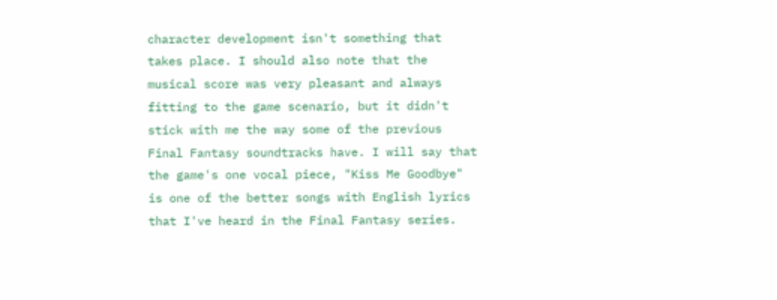character development isn't something that takes place. I should also note that the musical score was very pleasant and always fitting to the game scenario, but it didn't stick with me the way some of the previous Final Fantasy soundtracks have. I will say that the game's one vocal piece, "Kiss Me Goodbye" is one of the better songs with English lyrics that I've heard in the Final Fantasy series.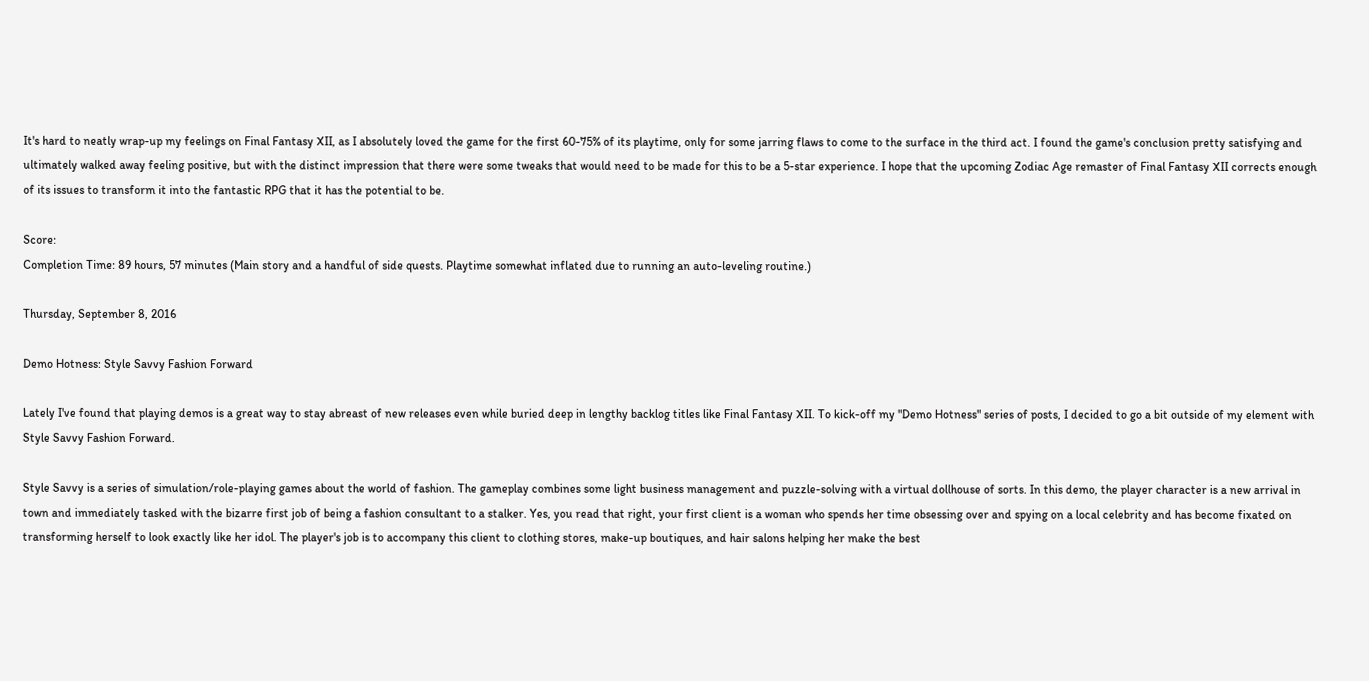It's hard to neatly wrap-up my feelings on Final Fantasy XII, as I absolutely loved the game for the first 60-75% of its playtime, only for some jarring flaws to come to the surface in the third act. I found the game's conclusion pretty satisfying and ultimately walked away feeling positive, but with the distinct impression that there were some tweaks that would need to be made for this to be a 5-star experience. I hope that the upcoming Zodiac Age remaster of Final Fantasy XII corrects enough of its issues to transform it into the fantastic RPG that it has the potential to be.

Score:
Completion Time: 89 hours, 57 minutes (Main story and a handful of side quests. Playtime somewhat inflated due to running an auto-leveling routine.)

Thursday, September 8, 2016

Demo Hotness: Style Savvy Fashion Forward

Lately I've found that playing demos is a great way to stay abreast of new releases even while buried deep in lengthy backlog titles like Final Fantasy XII. To kick-off my "Demo Hotness" series of posts, I decided to go a bit outside of my element with Style Savvy Fashion Forward.

Style Savvy is a series of simulation/role-playing games about the world of fashion. The gameplay combines some light business management and puzzle-solving with a virtual dollhouse of sorts. In this demo, the player character is a new arrival in town and immediately tasked with the bizarre first job of being a fashion consultant to a stalker. Yes, you read that right, your first client is a woman who spends her time obsessing over and spying on a local celebrity and has become fixated on transforming herself to look exactly like her idol. The player's job is to accompany this client to clothing stores, make-up boutiques, and hair salons helping her make the best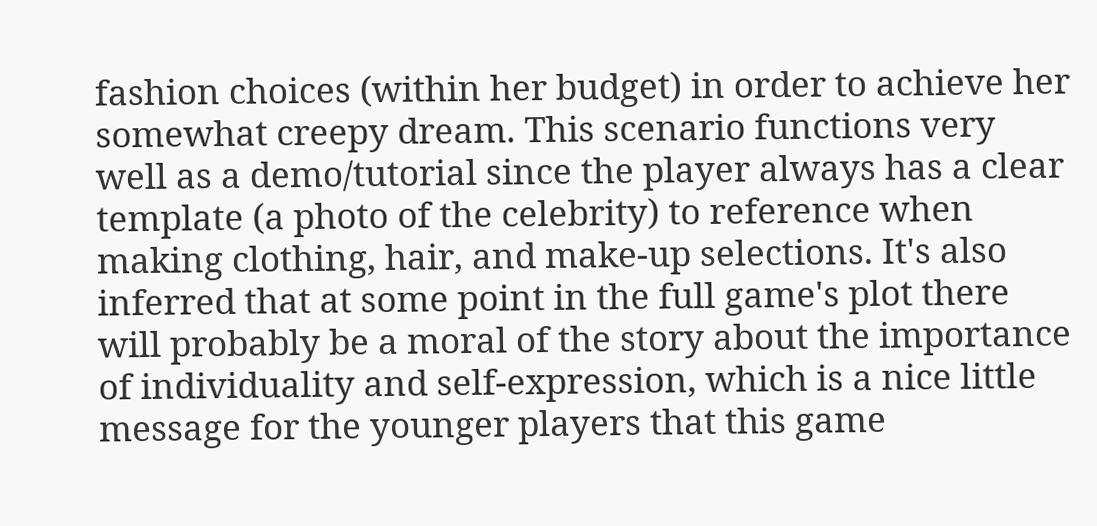fashion choices (within her budget) in order to achieve her somewhat creepy dream. This scenario functions very well as a demo/tutorial since the player always has a clear template (a photo of the celebrity) to reference when making clothing, hair, and make-up selections. It's also inferred that at some point in the full game's plot there will probably be a moral of the story about the importance of individuality and self-expression, which is a nice little message for the younger players that this game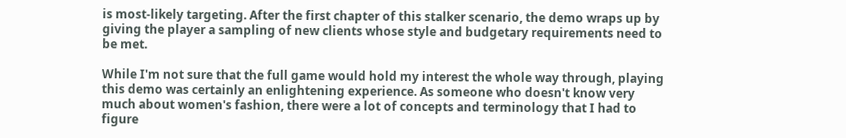is most-likely targeting. After the first chapter of this stalker scenario, the demo wraps up by giving the player a sampling of new clients whose style and budgetary requirements need to be met.

While I'm not sure that the full game would hold my interest the whole way through, playing this demo was certainly an enlightening experience. As someone who doesn't know very much about women's fashion, there were a lot of concepts and terminology that I had to figure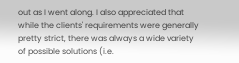out as I went along. I also appreciated that while the clients' requirements were generally pretty strict, there was always a wide variety of possible solutions (i.e.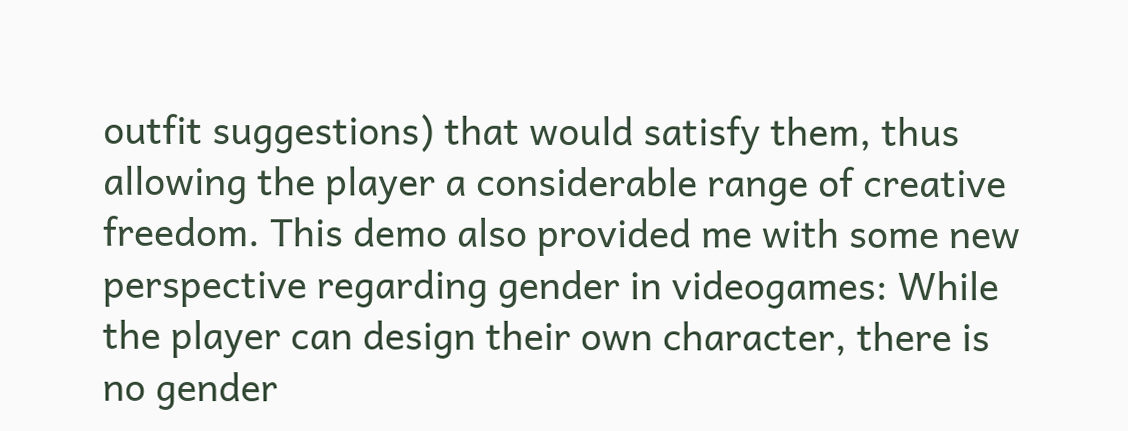outfit suggestions) that would satisfy them, thus allowing the player a considerable range of creative freedom. This demo also provided me with some new perspective regarding gender in videogames: While the player can design their own character, there is no gender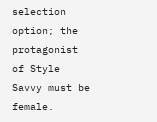selection option; the protagonist of Style Savvy must be female.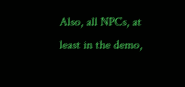Also, all NPCs, at least in the demo,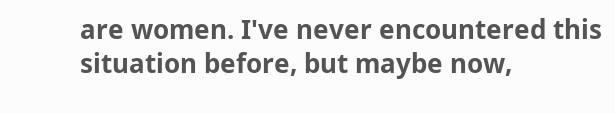are women. I've never encountered this situation before, but maybe now,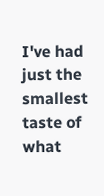I've had just the smallest taste of what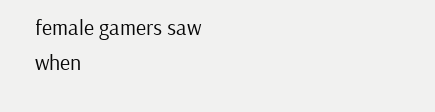female gamers saw when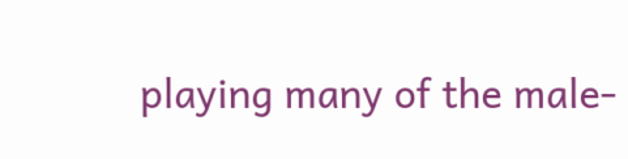playing many of the male-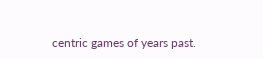centric games of years past.